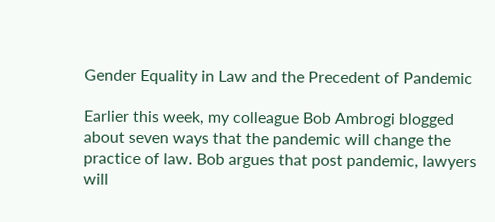Gender Equality in Law and the Precedent of Pandemic

Earlier this week, my colleague Bob Ambrogi blogged about seven ways that the pandemic will change the practice of law. Bob argues that post pandemic, lawyers will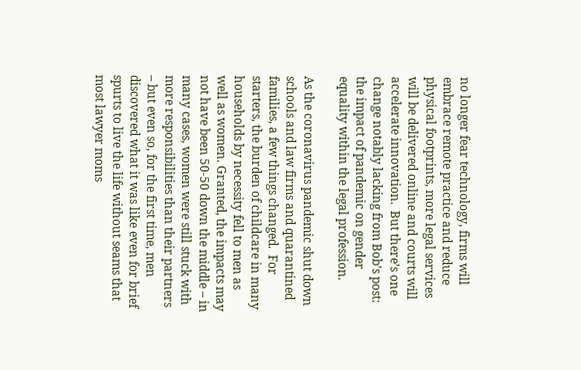no longer fear technology, firms will embrace remote practice and reduce physical footprints, more legal services will be delivered online and courts will accelerate innovation.  But there’s one change notably lacking from Bob’s post: the impact of pandemic on gender equality within the legal profession.

As the coronavirus pandemic shut down schools and law firms and quarantined families, a few things changed.  For starters, the burden of childcare in many households by necessity fell to men as well as women. Granted, the impacts may not have been 50-50 down the middle – in many cases, women were still stuck with more responsibilities than their partners – but even so, for the first time, men discovered what it was like even for brief spurts to live the life without seams that most lawyer moms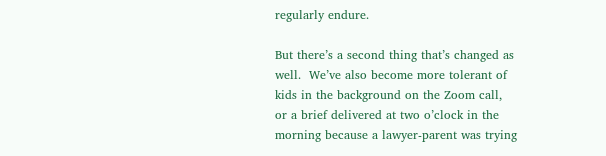regularly endure.

But there’s a second thing that’s changed as well.  We’ve also become more tolerant of kids in the background on the Zoom call, or a brief delivered at two o’clock in the morning because a lawyer-parent was trying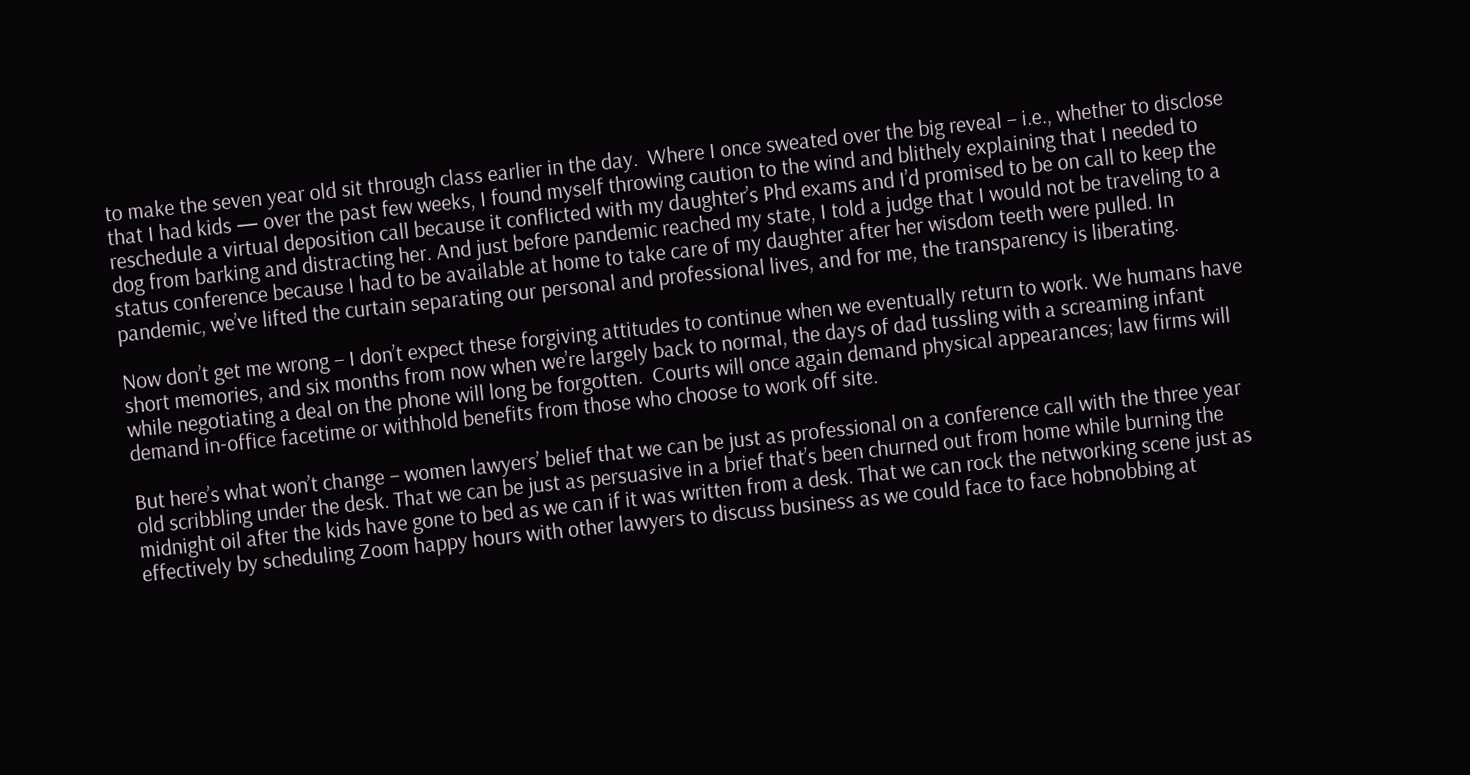to make the seven year old sit through class earlier in the day.  Where I once sweated over the big reveal – i.e., whether to disclose that I had kids — over the past few weeks, I found myself throwing caution to the wind and blithely explaining that I needed to reschedule a virtual deposition call because it conflicted with my daughter’s Phd exams and I’d promised to be on call to keep the dog from barking and distracting her. And just before pandemic reached my state, I told a judge that I would not be traveling to a status conference because I had to be available at home to take care of my daughter after her wisdom teeth were pulled. In pandemic, we’ve lifted the curtain separating our personal and professional lives, and for me, the transparency is liberating.

Now don’t get me wrong – I don’t expect these forgiving attitudes to continue when we eventually return to work. We humans have short memories, and six months from now when we’re largely back to normal, the days of dad tussling with a screaming infant while negotiating a deal on the phone will long be forgotten.  Courts will once again demand physical appearances; law firms will demand in-office facetime or withhold benefits from those who choose to work off site.

But here’s what won’t change – women lawyers’ belief that we can be just as professional on a conference call with the three year old scribbling under the desk. That we can be just as persuasive in a brief that’s been churned out from home while burning the midnight oil after the kids have gone to bed as we can if it was written from a desk. That we can rock the networking scene just as effectively by scheduling Zoom happy hours with other lawyers to discuss business as we could face to face hobnobbing at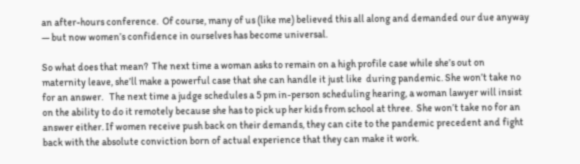an after-hours conference.  Of course, many of us (like me) believed this all along and demanded our due anyway — but now women’s confidence in ourselves has become universal.

So what does that mean?  The next time a woman asks to remain on a high profile case while she’s out on maternity leave, she’ll make a powerful case that she can handle it just like  during pandemic. She won’t take no for an answer.   The next time a judge schedules a 5 pm in-person scheduling hearing, a woman lawyer will insist on the ability to do it remotely because she has to pick up her kids from school at three.  She won’t take no for an answer either. If women receive push back on their demands, they can cite to the pandemic precedent and fight back with the absolute conviction born of actual experience that they can make it work.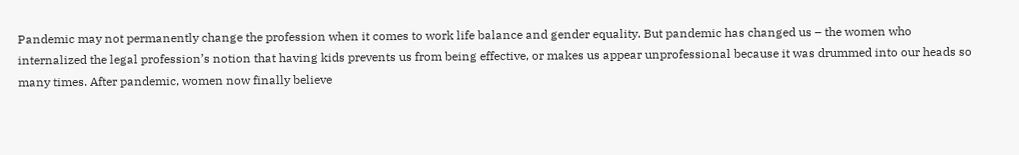Pandemic may not permanently change the profession when it comes to work life balance and gender equality. But pandemic has changed us – the women who internalized the legal profession’s notion that having kids prevents us from being effective, or makes us appear unprofessional because it was drummed into our heads so many times. After pandemic, women now finally believe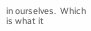in ourselves.  Which is what it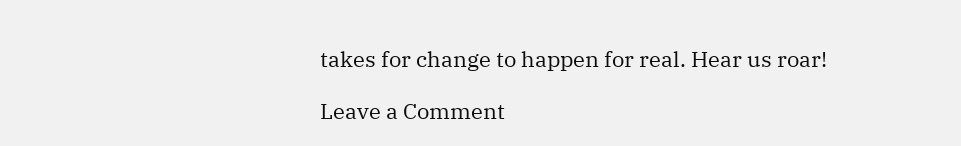takes for change to happen for real. Hear us roar!

Leave a Comment